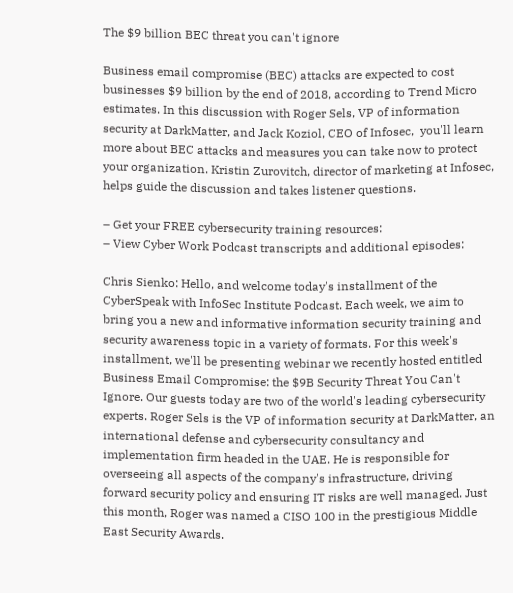The $9 billion BEC threat you can't ignore

Business email compromise (BEC) attacks are expected to cost businesses $9 billion by the end of 2018, according to Trend Micro estimates. In this discussion with Roger Sels, VP of information security at DarkMatter, and Jack Koziol, CEO of Infosec,  you'll learn more about BEC attacks and measures you can take now to protect your organization. Kristin Zurovitch, director of marketing at Infosec, helps guide the discussion and takes listener questions.

– Get your FREE cybersecurity training resources:
– View Cyber Work Podcast transcripts and additional episodes:

Chris Sienko: Hello, and welcome today's installment of the CyberSpeak with InfoSec Institute Podcast. Each week, we aim to bring you a new and informative information security training and security awareness topic in a variety of formats. For this week's installment, we'll be presenting webinar we recently hosted entitled Business Email Compromise: the $9B Security Threat You Can't Ignore. Our guests today are two of the world's leading cybersecurity experts. Roger Sels is the VP of information security at DarkMatter, an international defense and cybersecurity consultancy and implementation firm headed in the UAE. He is responsible for overseeing all aspects of the company's infrastructure, driving forward security policy and ensuring IT risks are well managed. Just this month, Roger was named a CISO 100 in the prestigious Middle East Security Awards.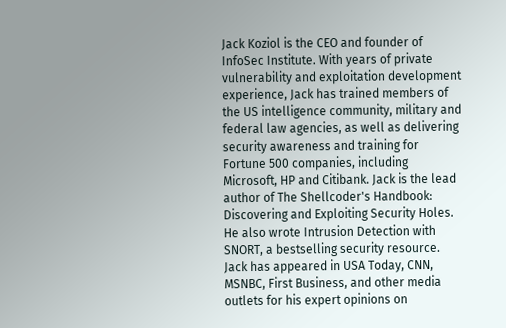Jack Koziol is the CEO and founder of InfoSec Institute. With years of private vulnerability and exploitation development experience, Jack has trained members of the US intelligence community, military and federal law agencies, as well as delivering security awareness and training for Fortune 500 companies, including Microsoft, HP and Citibank. Jack is the lead author of The Shellcoder's Handbook: Discovering and Exploiting Security Holes. He also wrote Intrusion Detection with SNORT, a bestselling security resource. Jack has appeared in USA Today, CNN, MSNBC, First Business, and other media outlets for his expert opinions on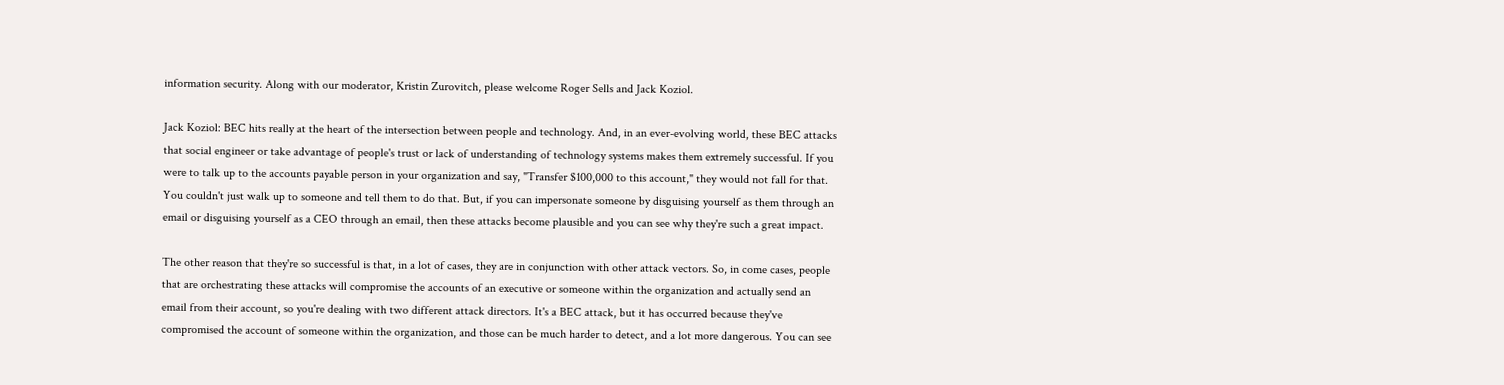information security. Along with our moderator, Kristin Zurovitch, please welcome Roger Sells and Jack Koziol.

Jack Koziol: BEC hits really at the heart of the intersection between people and technology. And, in an ever-evolving world, these BEC attacks that social engineer or take advantage of people's trust or lack of understanding of technology systems makes them extremely successful. If you were to talk up to the accounts payable person in your organization and say, "Transfer $100,000 to this account," they would not fall for that. You couldn't just walk up to someone and tell them to do that. But, if you can impersonate someone by disguising yourself as them through an email or disguising yourself as a CEO through an email, then these attacks become plausible and you can see why they're such a great impact.

The other reason that they're so successful is that, in a lot of cases, they are in conjunction with other attack vectors. So, in come cases, people that are orchestrating these attacks will compromise the accounts of an executive or someone within the organization and actually send an email from their account, so you're dealing with two different attack directors. It's a BEC attack, but it has occurred because they've compromised the account of someone within the organization, and those can be much harder to detect, and a lot more dangerous. You can see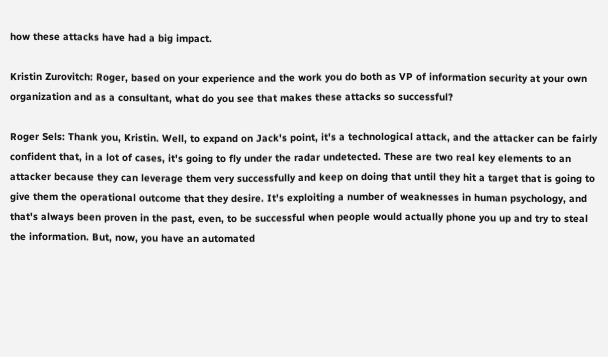how these attacks have had a big impact.

Kristin Zurovitch: Roger, based on your experience and the work you do both as VP of information security at your own organization and as a consultant, what do you see that makes these attacks so successful?

Roger Sels: Thank you, Kristin. Well, to expand on Jack's point, it's a technological attack, and the attacker can be fairly confident that, in a lot of cases, it's going to fly under the radar undetected. These are two real key elements to an attacker because they can leverage them very successfully and keep on doing that until they hit a target that is going to give them the operational outcome that they desire. It's exploiting a number of weaknesses in human psychology, and that's always been proven in the past, even, to be successful when people would actually phone you up and try to steal the information. But, now, you have an automated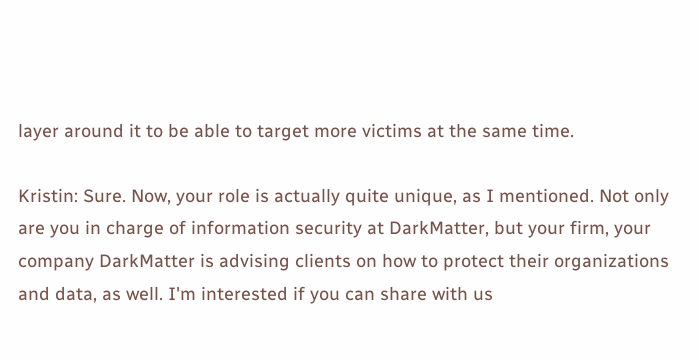layer around it to be able to target more victims at the same time.

Kristin: Sure. Now, your role is actually quite unique, as I mentioned. Not only are you in charge of information security at DarkMatter, but your firm, your company DarkMatter is advising clients on how to protect their organizations and data, as well. I'm interested if you can share with us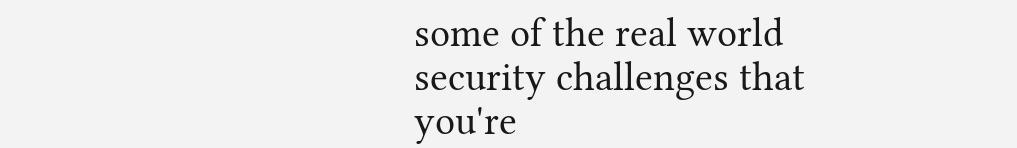some of the real world security challenges that you're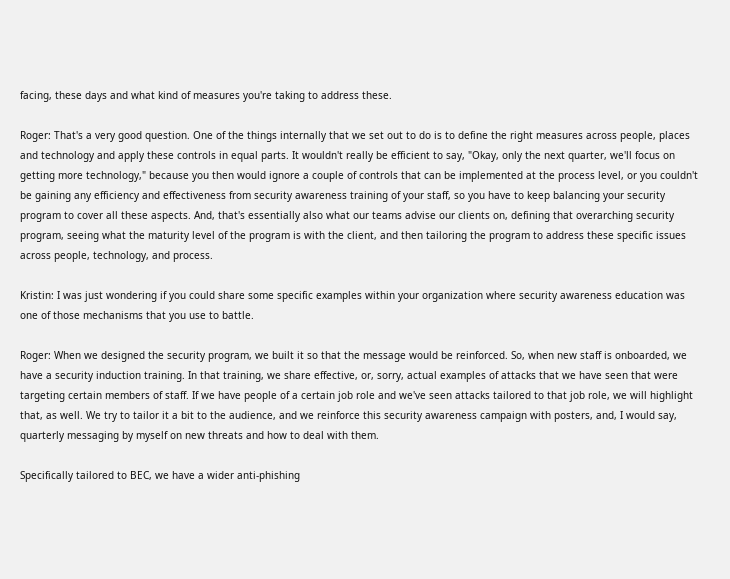facing, these days and what kind of measures you're taking to address these.

Roger: That's a very good question. One of the things internally that we set out to do is to define the right measures across people, places and technology and apply these controls in equal parts. It wouldn't really be efficient to say, "Okay, only the next quarter, we'll focus on getting more technology," because you then would ignore a couple of controls that can be implemented at the process level, or you couldn't be gaining any efficiency and effectiveness from security awareness training of your staff, so you have to keep balancing your security program to cover all these aspects. And, that's essentially also what our teams advise our clients on, defining that overarching security program, seeing what the maturity level of the program is with the client, and then tailoring the program to address these specific issues across people, technology, and process.

Kristin: I was just wondering if you could share some specific examples within your organization where security awareness education was one of those mechanisms that you use to battle.

Roger: When we designed the security program, we built it so that the message would be reinforced. So, when new staff is onboarded, we have a security induction training. In that training, we share effective, or, sorry, actual examples of attacks that we have seen that were targeting certain members of staff. If we have people of a certain job role and we've seen attacks tailored to that job role, we will highlight that, as well. We try to tailor it a bit to the audience, and we reinforce this security awareness campaign with posters, and, I would say, quarterly messaging by myself on new threats and how to deal with them.

Specifically tailored to BEC, we have a wider anti-phishing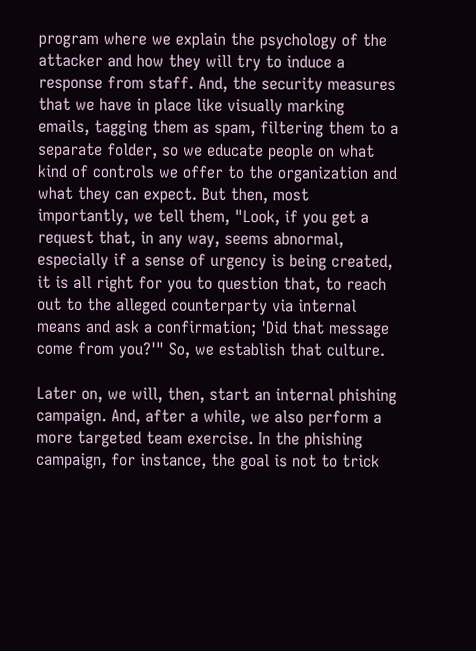program where we explain the psychology of the attacker and how they will try to induce a response from staff. And, the security measures that we have in place like visually marking emails, tagging them as spam, filtering them to a separate folder, so we educate people on what kind of controls we offer to the organization and what they can expect. But then, most importantly, we tell them, "Look, if you get a request that, in any way, seems abnormal, especially if a sense of urgency is being created, it is all right for you to question that, to reach out to the alleged counterparty via internal means and ask a confirmation; 'Did that message come from you?'" So, we establish that culture.

Later on, we will, then, start an internal phishing campaign. And, after a while, we also perform a more targeted team exercise. In the phishing campaign, for instance, the goal is not to trick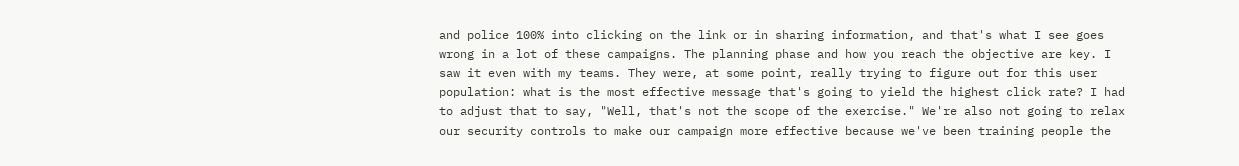and police 100% into clicking on the link or in sharing information, and that's what I see goes wrong in a lot of these campaigns. The planning phase and how you reach the objective are key. I saw it even with my teams. They were, at some point, really trying to figure out for this user population: what is the most effective message that's going to yield the highest click rate? I had to adjust that to say, "Well, that's not the scope of the exercise." We're also not going to relax our security controls to make our campaign more effective because we've been training people the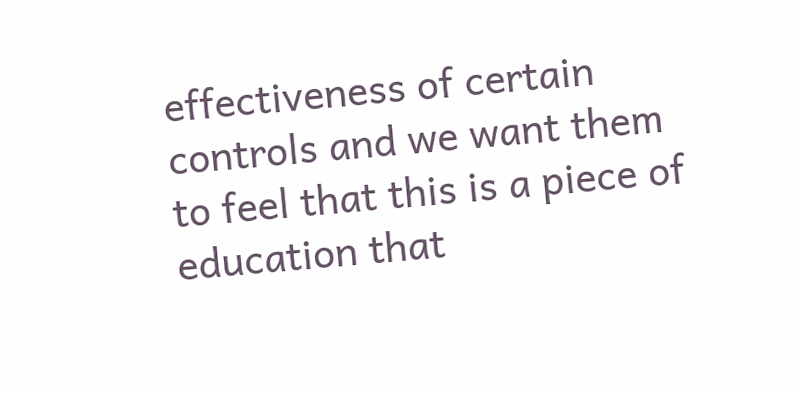effectiveness of certain controls and we want them to feel that this is a piece of education that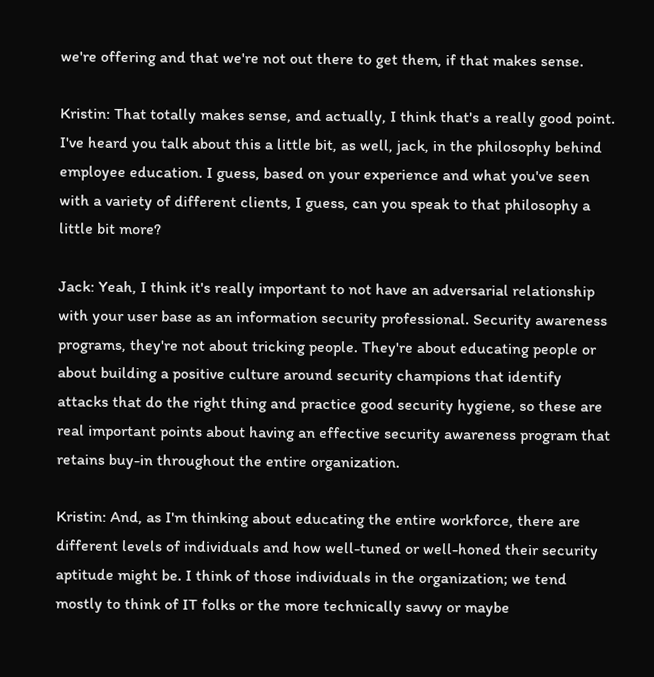we're offering and that we're not out there to get them, if that makes sense.

Kristin: That totally makes sense, and actually, I think that's a really good point. I've heard you talk about this a little bit, as well, jack, in the philosophy behind employee education. I guess, based on your experience and what you've seen with a variety of different clients, I guess, can you speak to that philosophy a little bit more?

Jack: Yeah, I think it's really important to not have an adversarial relationship with your user base as an information security professional. Security awareness programs, they're not about tricking people. They're about educating people or about building a positive culture around security champions that identify attacks that do the right thing and practice good security hygiene, so these are real important points about having an effective security awareness program that retains buy-in throughout the entire organization.

Kristin: And, as I'm thinking about educating the entire workforce, there are different levels of individuals and how well-tuned or well-honed their security aptitude might be. I think of those individuals in the organization; we tend mostly to think of IT folks or the more technically savvy or maybe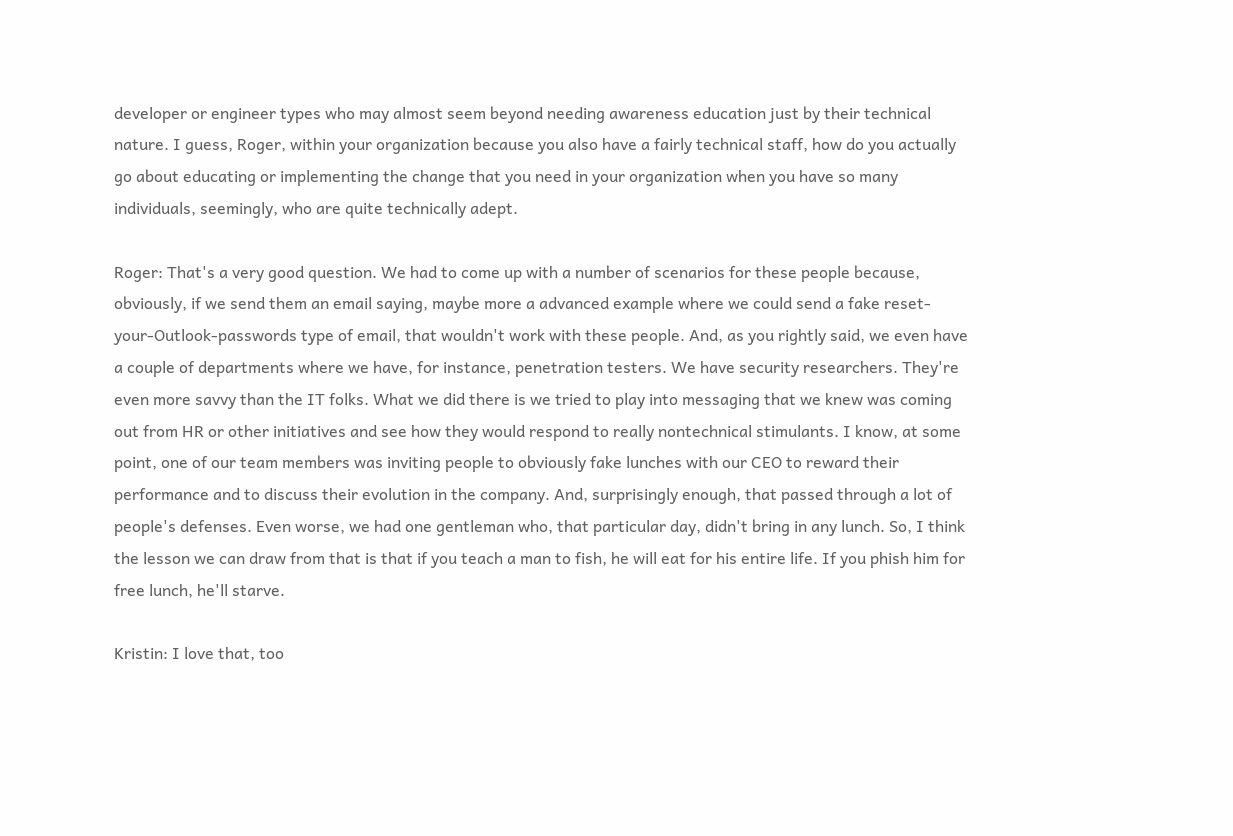developer or engineer types who may almost seem beyond needing awareness education just by their technical nature. I guess, Roger, within your organization because you also have a fairly technical staff, how do you actually go about educating or implementing the change that you need in your organization when you have so many individuals, seemingly, who are quite technically adept.

Roger: That's a very good question. We had to come up with a number of scenarios for these people because, obviously, if we send them an email saying, maybe more a advanced example where we could send a fake reset-your-Outlook-passwords type of email, that wouldn't work with these people. And, as you rightly said, we even have a couple of departments where we have, for instance, penetration testers. We have security researchers. They're even more savvy than the IT folks. What we did there is we tried to play into messaging that we knew was coming out from HR or other initiatives and see how they would respond to really nontechnical stimulants. I know, at some point, one of our team members was inviting people to obviously fake lunches with our CEO to reward their performance and to discuss their evolution in the company. And, surprisingly enough, that passed through a lot of people's defenses. Even worse, we had one gentleman who, that particular day, didn't bring in any lunch. So, I think the lesson we can draw from that is that if you teach a man to fish, he will eat for his entire life. If you phish him for free lunch, he'll starve.

Kristin: I love that, too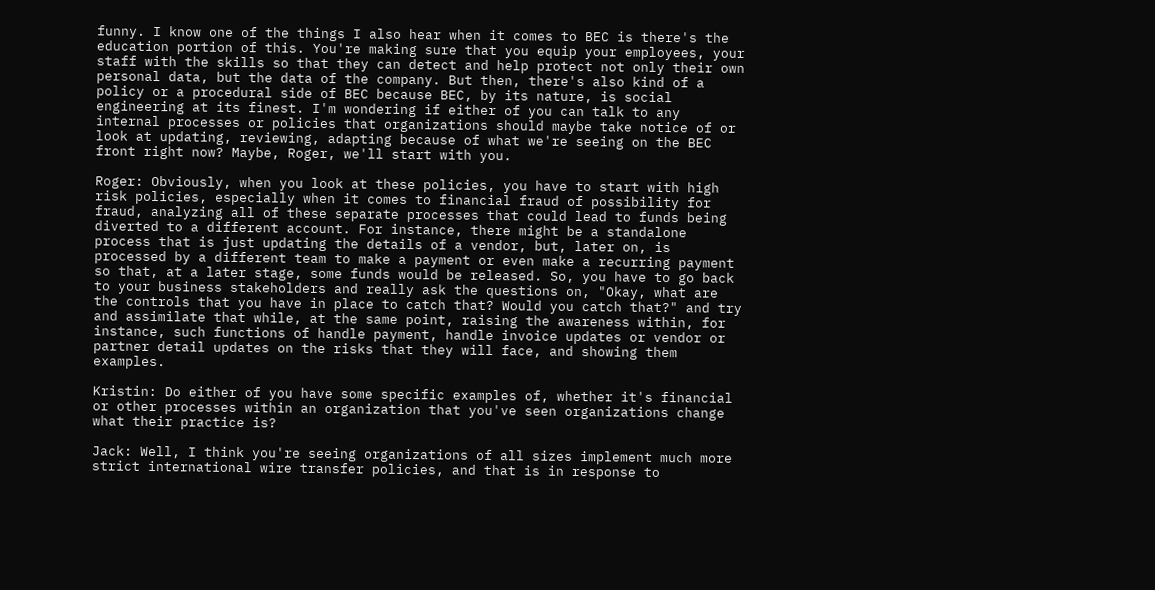funny. I know one of the things I also hear when it comes to BEC is there's the education portion of this. You're making sure that you equip your employees, your staff with the skills so that they can detect and help protect not only their own personal data, but the data of the company. But then, there's also kind of a policy or a procedural side of BEC because BEC, by its nature, is social engineering at its finest. I'm wondering if either of you can talk to any internal processes or policies that organizations should maybe take notice of or look at updating, reviewing, adapting because of what we're seeing on the BEC front right now? Maybe, Roger, we'll start with you.

Roger: Obviously, when you look at these policies, you have to start with high risk policies, especially when it comes to financial fraud of possibility for fraud, analyzing all of these separate processes that could lead to funds being diverted to a different account. For instance, there might be a standalone process that is just updating the details of a vendor, but, later on, is processed by a different team to make a payment or even make a recurring payment so that, at a later stage, some funds would be released. So, you have to go back to your business stakeholders and really ask the questions on, "Okay, what are the controls that you have in place to catch that? Would you catch that?" and try and assimilate that while, at the same point, raising the awareness within, for instance, such functions of handle payment, handle invoice updates or vendor or partner detail updates on the risks that they will face, and showing them examples.

Kristin: Do either of you have some specific examples of, whether it's financial or other processes within an organization that you've seen organizations change what their practice is?

Jack: Well, I think you're seeing organizations of all sizes implement much more strict international wire transfer policies, and that is in response to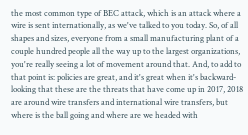the most common type of BEC attack, which is an attack where a wire is sent internationally, as we've talked to you today. So, of all shapes and sizes, everyone from a small manufacturing plant of a couple hundred people all the way up to the largest organizations, you're really seeing a lot of movement around that. And, to add to that point is: policies are great, and it's great when it's backward-looking that these are the threats that have come up in 2017, 2018 are around wire transfers and international wire transfers, but where is the ball going and where are we headed with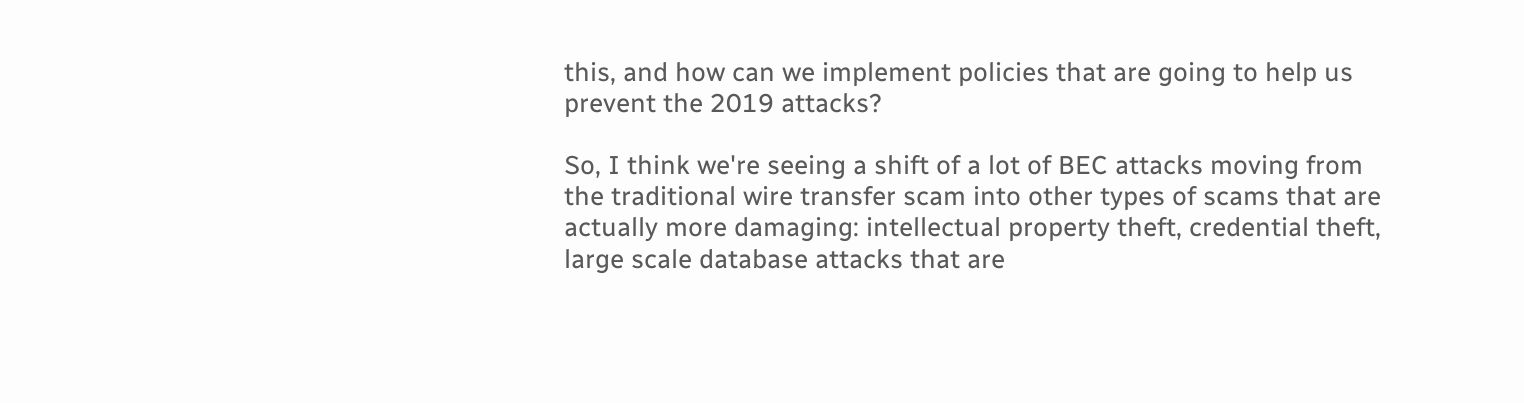this, and how can we implement policies that are going to help us prevent the 2019 attacks?

So, I think we're seeing a shift of a lot of BEC attacks moving from the traditional wire transfer scam into other types of scams that are actually more damaging: intellectual property theft, credential theft, large scale database attacks that are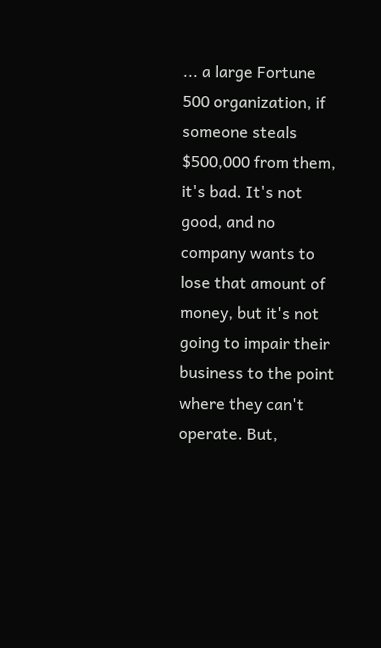... a large Fortune 500 organization, if someone steals $500,000 from them, it's bad. It's not good, and no company wants to lose that amount of money, but it's not going to impair their business to the point where they can't operate. But,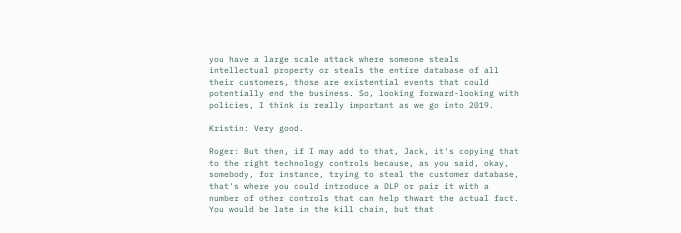you have a large scale attack where someone steals intellectual property or steals the entire database of all their customers, those are existential events that could potentially end the business. So, looking forward-looking with policies, I think is really important as we go into 2019.

Kristin: Very good.

Roger: But then, if I may add to that, Jack, it's copying that to the right technology controls because, as you said, okay, somebody, for instance, trying to steal the customer database, that's where you could introduce a DLP or pair it with a number of other controls that can help thwart the actual fact. You would be late in the kill chain, but that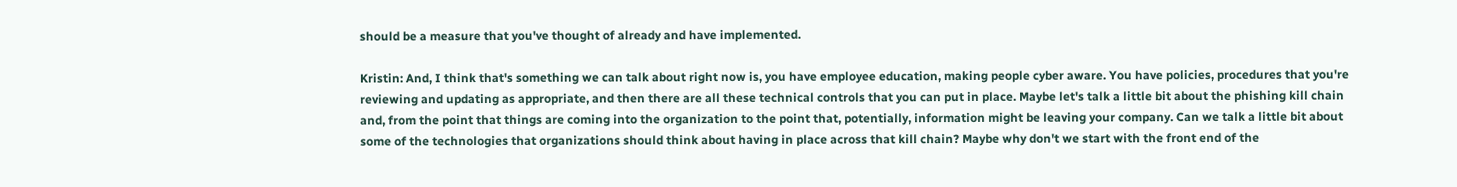should be a measure that you've thought of already and have implemented.

Kristin: And, I think that's something we can talk about right now is, you have employee education, making people cyber aware. You have policies, procedures that you're reviewing and updating as appropriate, and then there are all these technical controls that you can put in place. Maybe let's talk a little bit about the phishing kill chain and, from the point that things are coming into the organization to the point that, potentially, information might be leaving your company. Can we talk a little bit about some of the technologies that organizations should think about having in place across that kill chain? Maybe why don't we start with the front end of the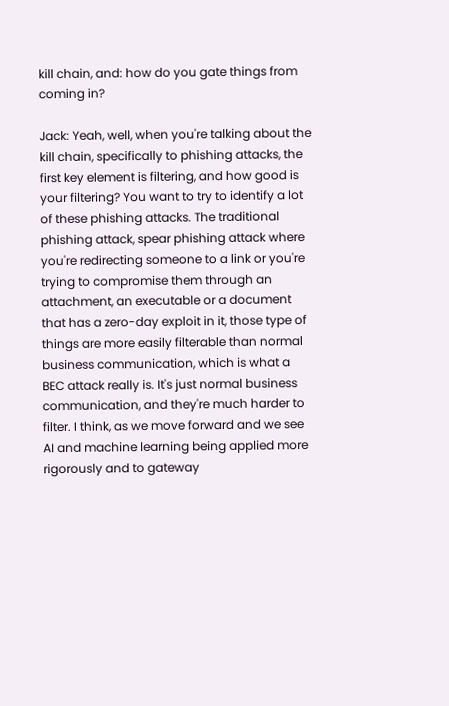kill chain, and: how do you gate things from coming in?

Jack: Yeah, well, when you're talking about the kill chain, specifically to phishing attacks, the first key element is filtering, and how good is your filtering? You want to try to identify a lot of these phishing attacks. The traditional phishing attack, spear phishing attack where you're redirecting someone to a link or you're trying to compromise them through an attachment, an executable or a document that has a zero-day exploit in it, those type of things are more easily filterable than normal business communication, which is what a BEC attack really is. It's just normal business communication, and they're much harder to filter. I think, as we move forward and we see AI and machine learning being applied more rigorously and to gateway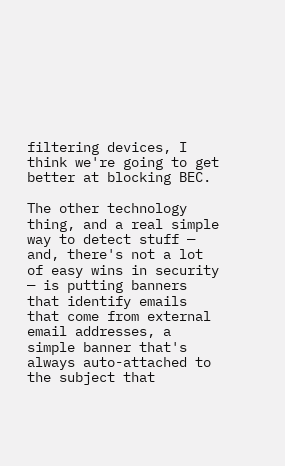filtering devices, I think we're going to get better at blocking BEC.

The other technology thing, and a real simple way to detect stuff — and, there's not a lot of easy wins in security — is putting banners that identify emails that come from external email addresses, a simple banner that's always auto-attached to the subject that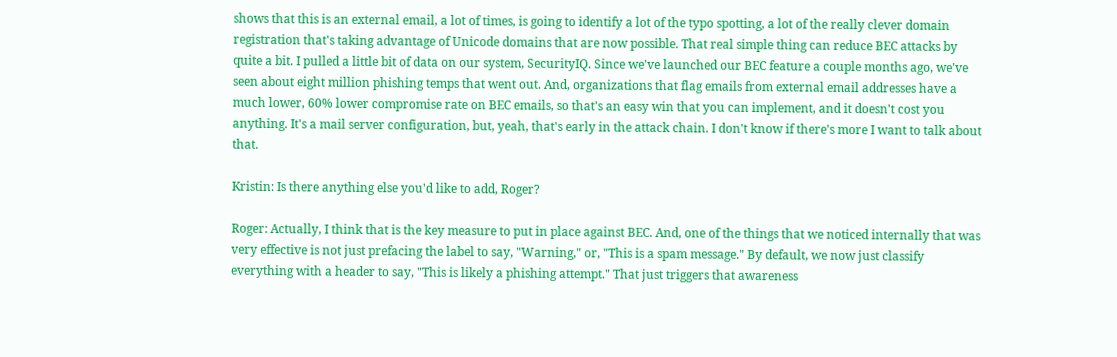shows that this is an external email, a lot of times, is going to identify a lot of the typo spotting, a lot of the really clever domain registration that's taking advantage of Unicode domains that are now possible. That real simple thing can reduce BEC attacks by quite a bit. I pulled a little bit of data on our system, SecurityIQ. Since we've launched our BEC feature a couple months ago, we've seen about eight million phishing temps that went out. And, organizations that flag emails from external email addresses have a much lower, 60% lower compromise rate on BEC emails, so that's an easy win that you can implement, and it doesn't cost you anything. It's a mail server configuration, but, yeah, that's early in the attack chain. I don't know if there's more I want to talk about that.

Kristin: Is there anything else you'd like to add, Roger?

Roger: Actually, I think that is the key measure to put in place against BEC. And, one of the things that we noticed internally that was very effective is not just prefacing the label to say, "Warning," or, "This is a spam message." By default, we now just classify everything with a header to say, "This is likely a phishing attempt." That just triggers that awareness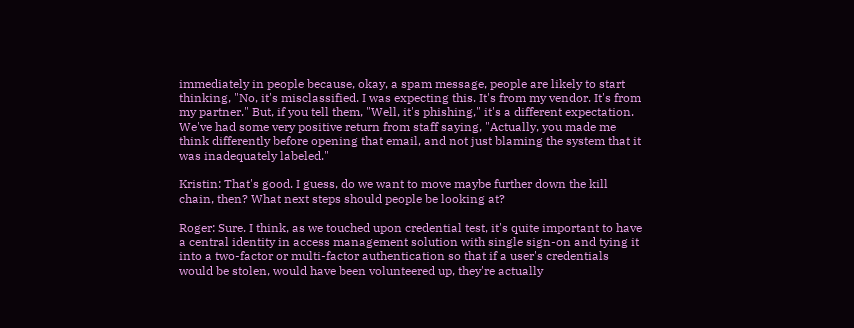immediately in people because, okay, a spam message, people are likely to start thinking, "No, it's misclassified. I was expecting this. It's from my vendor. It's from my partner." But, if you tell them, "Well, it's phishing," it's a different expectation. We've had some very positive return from staff saying, "Actually, you made me think differently before opening that email, and not just blaming the system that it was inadequately labeled."

Kristin: That's good. I guess, do we want to move maybe further down the kill chain, then? What next steps should people be looking at?

Roger: Sure. I think, as we touched upon credential test, it's quite important to have a central identity in access management solution with single sign-on and tying it into a two-factor or multi-factor authentication so that if a user's credentials would be stolen, would have been volunteered up, they're actually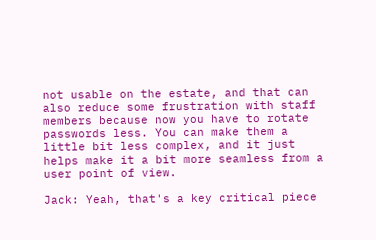not usable on the estate, and that can also reduce some frustration with staff members because now you have to rotate passwords less. You can make them a little bit less complex, and it just helps make it a bit more seamless from a user point of view.

Jack: Yeah, that's a key critical piece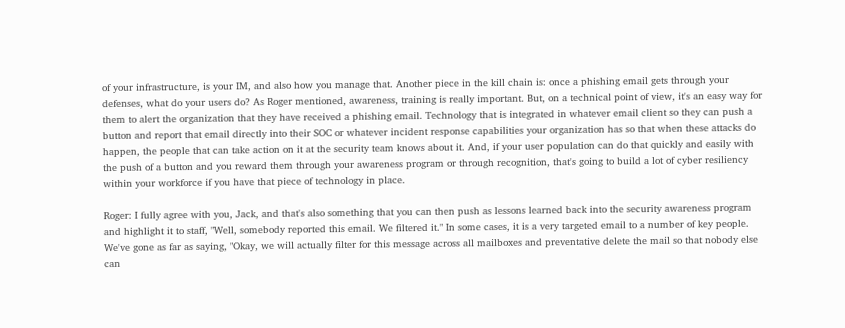of your infrastructure, is your IM, and also how you manage that. Another piece in the kill chain is: once a phishing email gets through your defenses, what do your users do? As Roger mentioned, awareness, training is really important. But, on a technical point of view, it's an easy way for them to alert the organization that they have received a phishing email. Technology that is integrated in whatever email client so they can push a button and report that email directly into their SOC or whatever incident response capabilities your organization has so that when these attacks do happen, the people that can take action on it at the security team knows about it. And, if your user population can do that quickly and easily with the push of a button and you reward them through your awareness program or through recognition, that's going to build a lot of cyber resiliency within your workforce if you have that piece of technology in place.

Roger: I fully agree with you, Jack, and that's also something that you can then push as lessons learned back into the security awareness program and highlight it to staff, "Well, somebody reported this email. We filtered it." In some cases, it is a very targeted email to a number of key people. We've gone as far as saying, "Okay, we will actually filter for this message across all mailboxes and preventative delete the mail so that nobody else can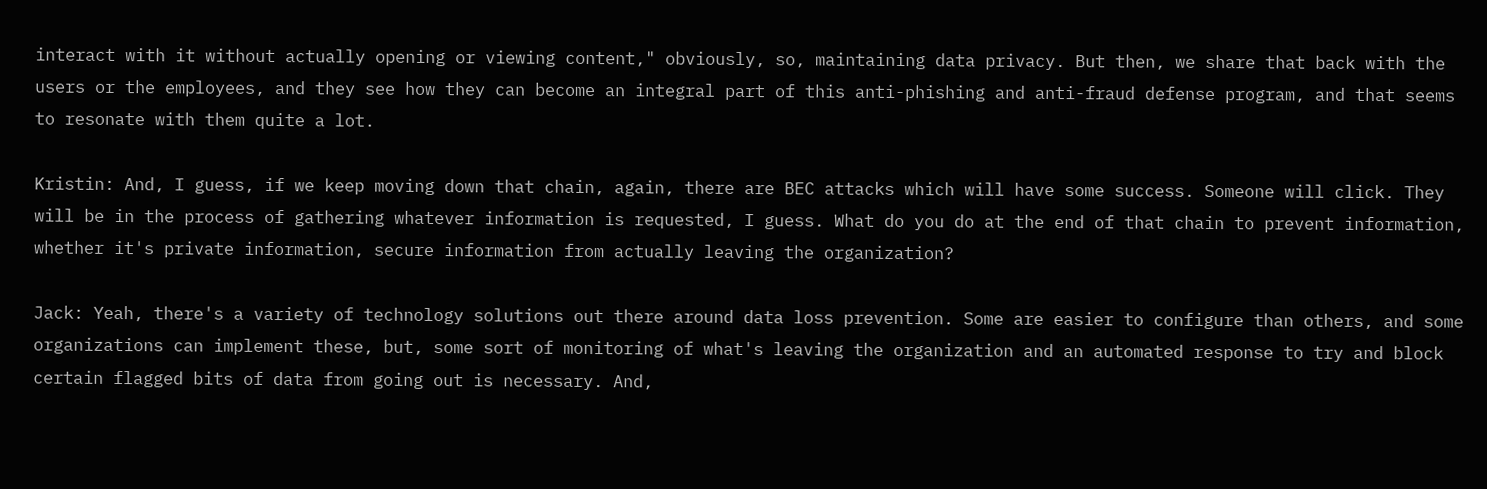interact with it without actually opening or viewing content," obviously, so, maintaining data privacy. But then, we share that back with the users or the employees, and they see how they can become an integral part of this anti-phishing and anti-fraud defense program, and that seems to resonate with them quite a lot.

Kristin: And, I guess, if we keep moving down that chain, again, there are BEC attacks which will have some success. Someone will click. They will be in the process of gathering whatever information is requested, I guess. What do you do at the end of that chain to prevent information, whether it's private information, secure information from actually leaving the organization?

Jack: Yeah, there's a variety of technology solutions out there around data loss prevention. Some are easier to configure than others, and some organizations can implement these, but, some sort of monitoring of what's leaving the organization and an automated response to try and block certain flagged bits of data from going out is necessary. And,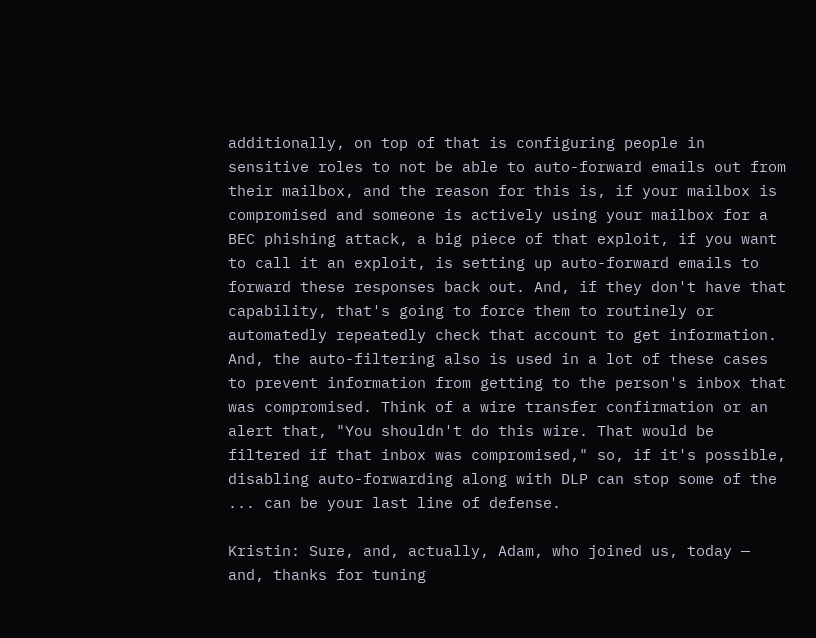additionally, on top of that is configuring people in sensitive roles to not be able to auto-forward emails out from their mailbox, and the reason for this is, if your mailbox is compromised and someone is actively using your mailbox for a BEC phishing attack, a big piece of that exploit, if you want to call it an exploit, is setting up auto-forward emails to forward these responses back out. And, if they don't have that capability, that's going to force them to routinely or automatedly repeatedly check that account to get information. And, the auto-filtering also is used in a lot of these cases to prevent information from getting to the person's inbox that was compromised. Think of a wire transfer confirmation or an alert that, "You shouldn't do this wire. That would be filtered if that inbox was compromised," so, if it's possible, disabling auto-forwarding along with DLP can stop some of the ... can be your last line of defense.

Kristin: Sure, and, actually, Adam, who joined us, today — and, thanks for tuning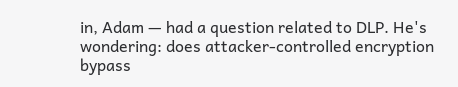in, Adam — had a question related to DLP. He's wondering: does attacker-controlled encryption bypass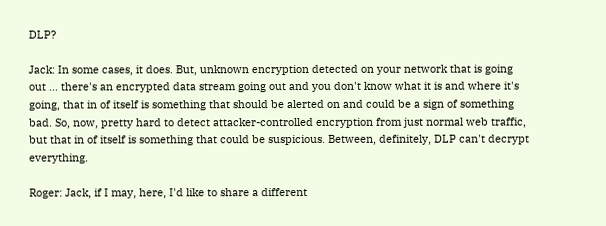DLP?

Jack: In some cases, it does. But, unknown encryption detected on your network that is going out ... there's an encrypted data stream going out and you don't know what it is and where it's going, that in of itself is something that should be alerted on and could be a sign of something bad. So, now, pretty hard to detect attacker-controlled encryption from just normal web traffic, but that in of itself is something that could be suspicious. Between, definitely, DLP can't decrypt everything.

Roger: Jack, if I may, here, I'd like to share a different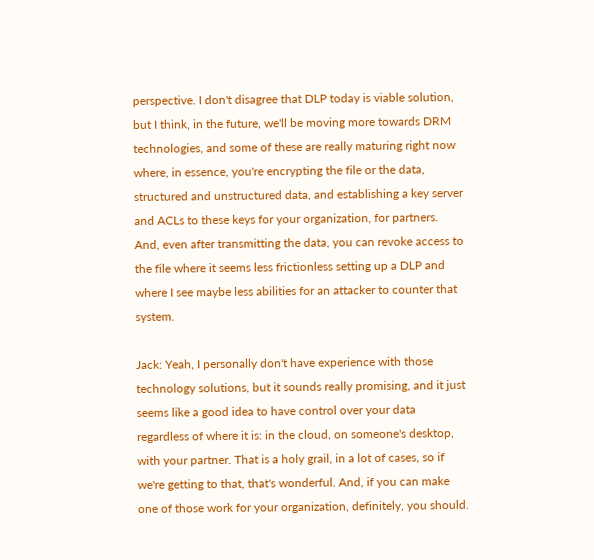perspective. I don't disagree that DLP today is viable solution, but I think, in the future, we'll be moving more towards DRM technologies, and some of these are really maturing right now where, in essence, you're encrypting the file or the data, structured and unstructured data, and establishing a key server and ACLs to these keys for your organization, for partners. And, even after transmitting the data, you can revoke access to the file where it seems less frictionless setting up a DLP and where I see maybe less abilities for an attacker to counter that system.

Jack: Yeah, I personally don't have experience with those technology solutions, but it sounds really promising, and it just seems like a good idea to have control over your data regardless of where it is: in the cloud, on someone's desktop, with your partner. That is a holy grail, in a lot of cases, so if we're getting to that, that's wonderful. And, if you can make one of those work for your organization, definitely, you should.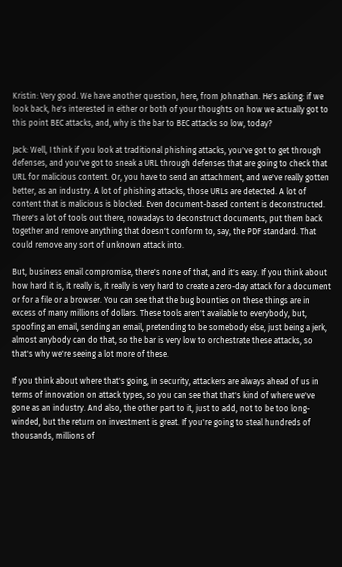Kristin: Very good. We have another question, here, from Johnathan. He's asking: if we look back, he's interested in either or both of your thoughts on how we actually got to this point BEC attacks, and, why is the bar to BEC attacks so low, today?

Jack: Well, I think if you look at traditional phishing attacks, you've got to get through defenses, and you've got to sneak a URL through defenses that are going to check that URL for malicious content. Or, you have to send an attachment, and we've really gotten better, as an industry. A lot of phishing attacks, those URLs are detected. A lot of content that is malicious is blocked. Even document-based content is deconstructed. There's a lot of tools out there, nowadays to deconstruct documents, put them back together and remove anything that doesn't conform to, say, the PDF standard. That could remove any sort of unknown attack into.

But, business email compromise, there's none of that, and it's easy. If you think about how hard it is, it really is, it really is very hard to create a zero-day attack for a document or for a file or a browser. You can see that the bug bounties on these things are in excess of many millions of dollars. These tools aren't available to everybody, but, spoofing an email, sending an email, pretending to be somebody else, just being a jerk, almost anybody can do that, so the bar is very low to orchestrate these attacks, so that's why we're seeing a lot more of these.

If you think about where that's going, in security, attackers are always ahead of us in terms of innovation on attack types, so you can see that that's kind of where we've gone as an industry. And also, the other part to it, just to add, not to be too long-winded, but the return on investment is great. If you're going to steal hundreds of thousands, millions of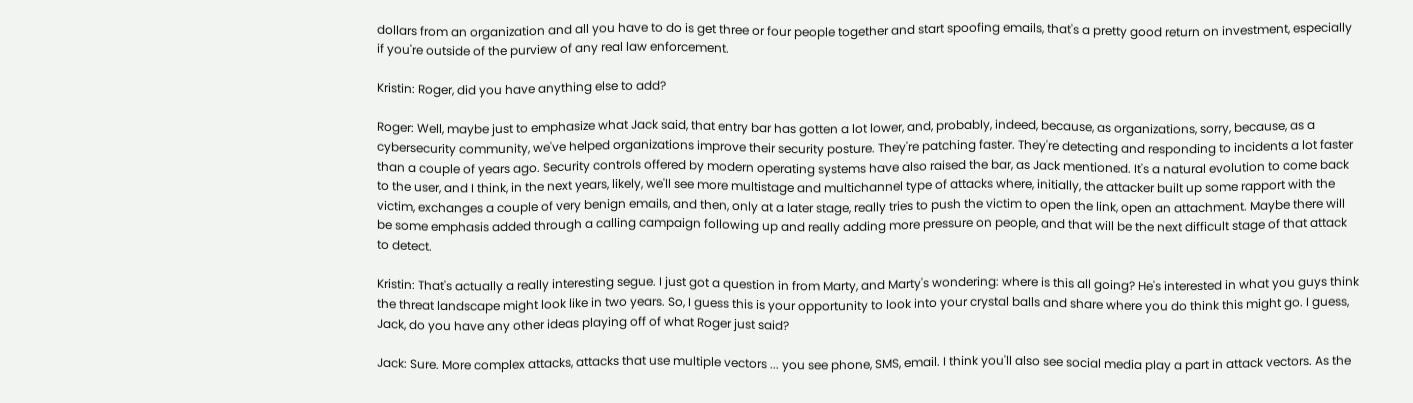dollars from an organization and all you have to do is get three or four people together and start spoofing emails, that's a pretty good return on investment, especially if you're outside of the purview of any real law enforcement.

Kristin: Roger, did you have anything else to add?

Roger: Well, maybe just to emphasize what Jack said, that entry bar has gotten a lot lower, and, probably, indeed, because, as organizations, sorry, because, as a cybersecurity community, we've helped organizations improve their security posture. They're patching faster. They're detecting and responding to incidents a lot faster than a couple of years ago. Security controls offered by modern operating systems have also raised the bar, as Jack mentioned. It's a natural evolution to come back to the user, and I think, in the next years, likely, we'll see more multistage and multichannel type of attacks where, initially, the attacker built up some rapport with the victim, exchanges a couple of very benign emails, and then, only at a later stage, really tries to push the victim to open the link, open an attachment. Maybe there will be some emphasis added through a calling campaign following up and really adding more pressure on people, and that will be the next difficult stage of that attack to detect.

Kristin: That's actually a really interesting segue. I just got a question in from Marty, and Marty's wondering: where is this all going? He's interested in what you guys think the threat landscape might look like in two years. So, I guess this is your opportunity to look into your crystal balls and share where you do think this might go. I guess, Jack, do you have any other ideas playing off of what Roger just said?

Jack: Sure. More complex attacks, attacks that use multiple vectors ... you see phone, SMS, email. I think you'll also see social media play a part in attack vectors. As the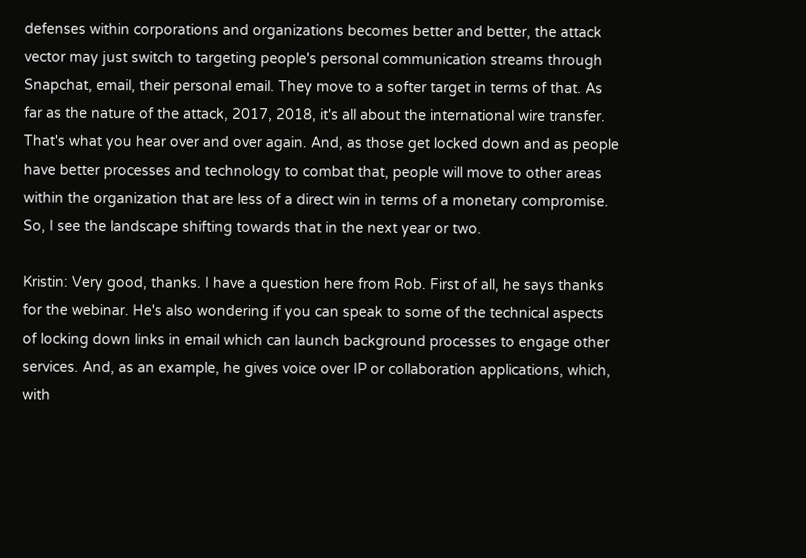defenses within corporations and organizations becomes better and better, the attack vector may just switch to targeting people's personal communication streams through Snapchat, email, their personal email. They move to a softer target in terms of that. As far as the nature of the attack, 2017, 2018, it's all about the international wire transfer. That's what you hear over and over again. And, as those get locked down and as people have better processes and technology to combat that, people will move to other areas within the organization that are less of a direct win in terms of a monetary compromise. So, I see the landscape shifting towards that in the next year or two.

Kristin: Very good, thanks. I have a question here from Rob. First of all, he says thanks for the webinar. He's also wondering if you can speak to some of the technical aspects of locking down links in email which can launch background processes to engage other services. And, as an example, he gives voice over IP or collaboration applications, which, with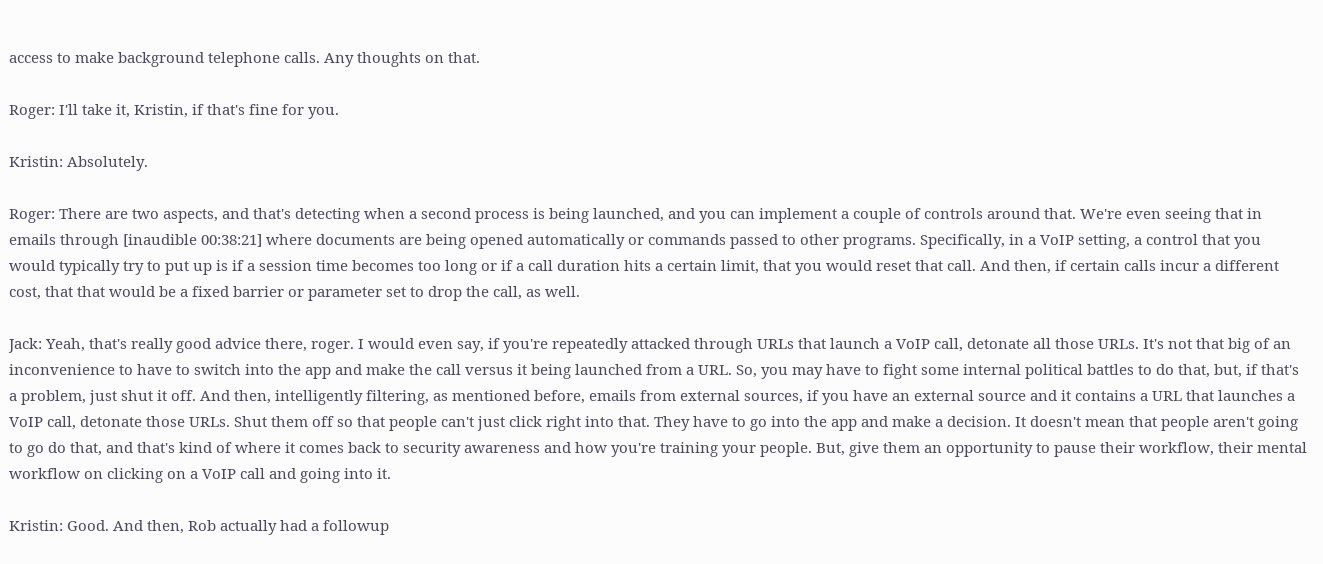access to make background telephone calls. Any thoughts on that.

Roger: I'll take it, Kristin, if that's fine for you.

Kristin: Absolutely.

Roger: There are two aspects, and that's detecting when a second process is being launched, and you can implement a couple of controls around that. We're even seeing that in emails through [inaudible 00:38:21] where documents are being opened automatically or commands passed to other programs. Specifically, in a VoIP setting, a control that you would typically try to put up is if a session time becomes too long or if a call duration hits a certain limit, that you would reset that call. And then, if certain calls incur a different cost, that that would be a fixed barrier or parameter set to drop the call, as well.

Jack: Yeah, that's really good advice there, roger. I would even say, if you're repeatedly attacked through URLs that launch a VoIP call, detonate all those URLs. It's not that big of an inconvenience to have to switch into the app and make the call versus it being launched from a URL. So, you may have to fight some internal political battles to do that, but, if that's a problem, just shut it off. And then, intelligently filtering, as mentioned before, emails from external sources, if you have an external source and it contains a URL that launches a VoIP call, detonate those URLs. Shut them off so that people can't just click right into that. They have to go into the app and make a decision. It doesn't mean that people aren't going to go do that, and that's kind of where it comes back to security awareness and how you're training your people. But, give them an opportunity to pause their workflow, their mental workflow on clicking on a VoIP call and going into it.

Kristin: Good. And then, Rob actually had a followup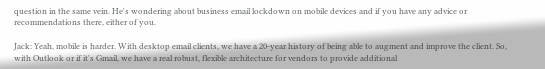question in the same vein. He's wondering about business email lockdown on mobile devices and if you have any advice or recommendations there, either of you.

Jack: Yeah, mobile is harder. With desktop email clients, we have a 20-year history of being able to augment and improve the client. So, with Outlook or if it's Gmail, we have a real robust, flexible architecture for vendors to provide additional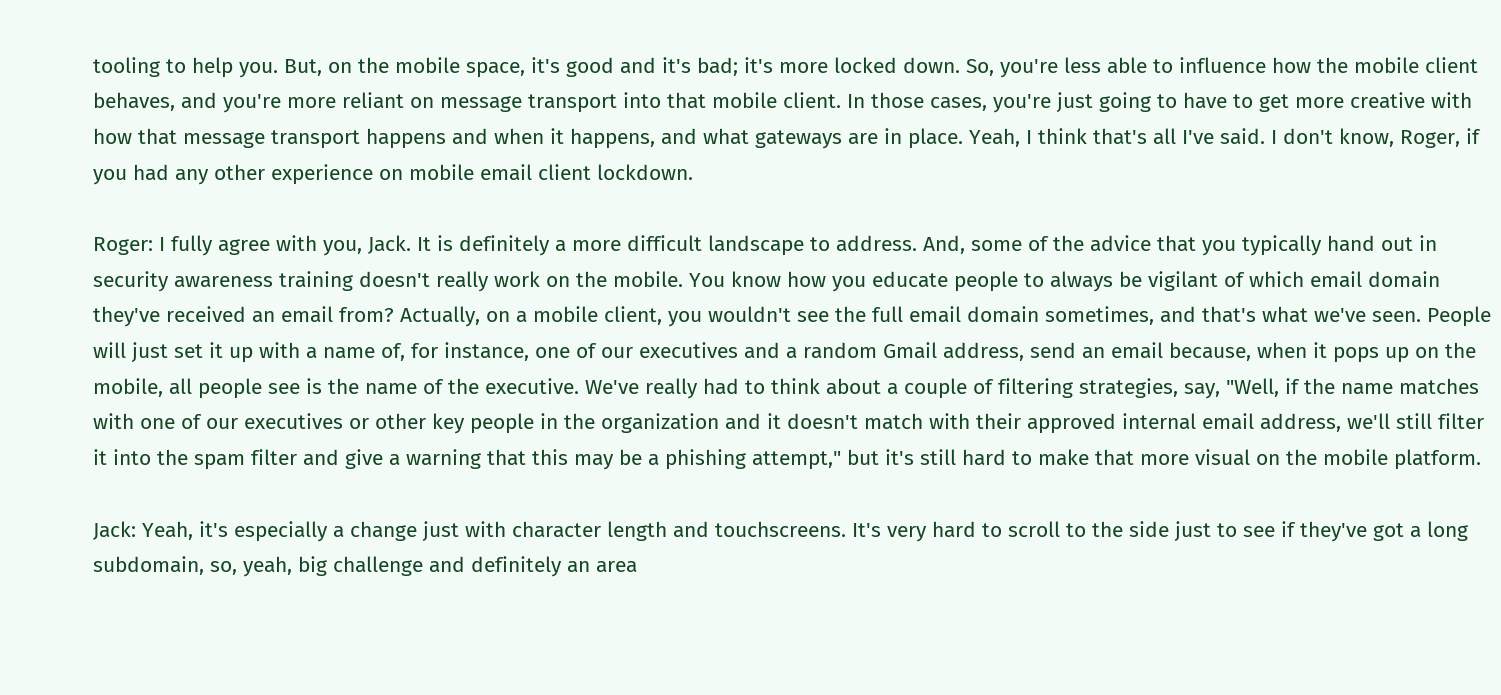tooling to help you. But, on the mobile space, it's good and it's bad; it's more locked down. So, you're less able to influence how the mobile client behaves, and you're more reliant on message transport into that mobile client. In those cases, you're just going to have to get more creative with how that message transport happens and when it happens, and what gateways are in place. Yeah, I think that's all I've said. I don't know, Roger, if you had any other experience on mobile email client lockdown.

Roger: I fully agree with you, Jack. It is definitely a more difficult landscape to address. And, some of the advice that you typically hand out in security awareness training doesn't really work on the mobile. You know how you educate people to always be vigilant of which email domain they've received an email from? Actually, on a mobile client, you wouldn't see the full email domain sometimes, and that's what we've seen. People will just set it up with a name of, for instance, one of our executives and a random Gmail address, send an email because, when it pops up on the mobile, all people see is the name of the executive. We've really had to think about a couple of filtering strategies, say, "Well, if the name matches with one of our executives or other key people in the organization and it doesn't match with their approved internal email address, we'll still filter it into the spam filter and give a warning that this may be a phishing attempt," but it's still hard to make that more visual on the mobile platform.

Jack: Yeah, it's especially a change just with character length and touchscreens. It's very hard to scroll to the side just to see if they've got a long subdomain, so, yeah, big challenge and definitely an area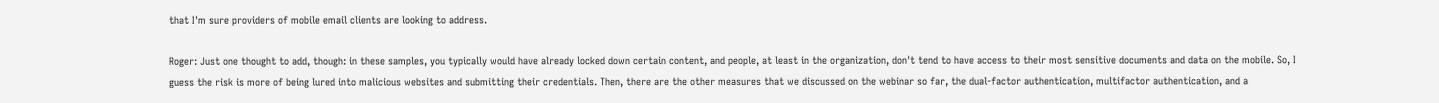that I'm sure providers of mobile email clients are looking to address.

Roger: Just one thought to add, though: in these samples, you typically would have already locked down certain content, and people, at least in the organization, don't tend to have access to their most sensitive documents and data on the mobile. So, I guess the risk is more of being lured into malicious websites and submitting their credentials. Then, there are the other measures that we discussed on the webinar so far, the dual-factor authentication, multifactor authentication, and a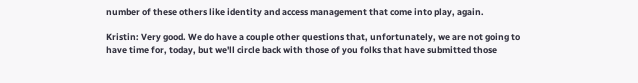number of these others like identity and access management that come into play, again.

Kristin: Very good. We do have a couple other questions that, unfortunately, we are not going to have time for, today, but we'll circle back with those of you folks that have submitted those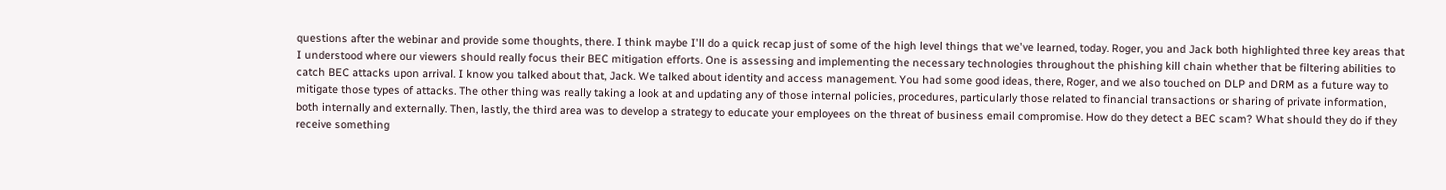questions after the webinar and provide some thoughts, there. I think maybe I'll do a quick recap just of some of the high level things that we've learned, today. Roger, you and Jack both highlighted three key areas that I understood where our viewers should really focus their BEC mitigation efforts. One is assessing and implementing the necessary technologies throughout the phishing kill chain whether that be filtering abilities to catch BEC attacks upon arrival. I know you talked about that, Jack. We talked about identity and access management. You had some good ideas, there, Roger, and we also touched on DLP and DRM as a future way to mitigate those types of attacks. The other thing was really taking a look at and updating any of those internal policies, procedures, particularly those related to financial transactions or sharing of private information, both internally and externally. Then, lastly, the third area was to develop a strategy to educate your employees on the threat of business email compromise. How do they detect a BEC scam? What should they do if they receive something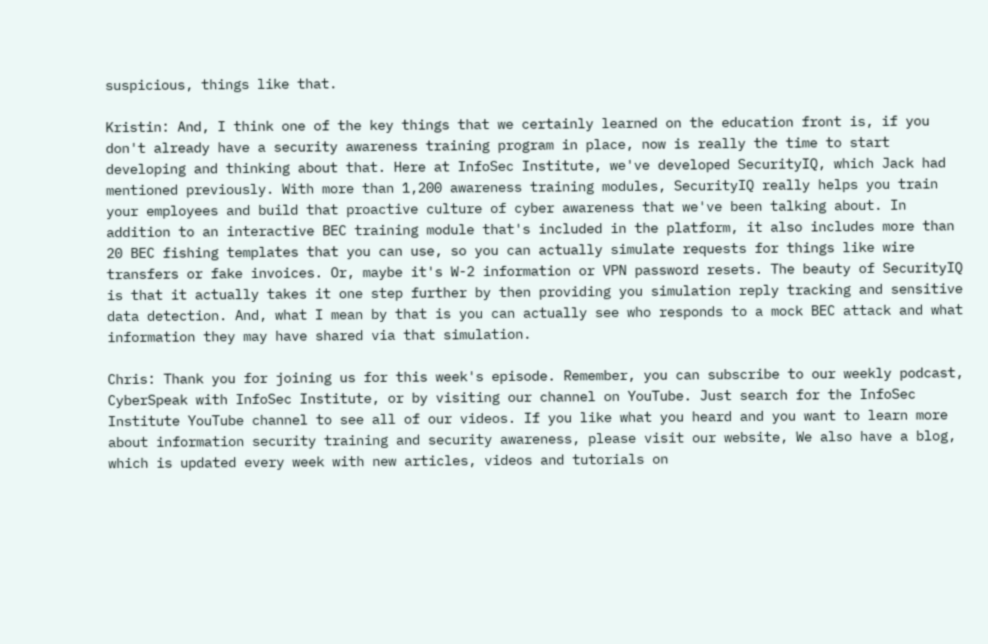suspicious, things like that.

Kristin: And, I think one of the key things that we certainly learned on the education front is, if you don't already have a security awareness training program in place, now is really the time to start developing and thinking about that. Here at InfoSec Institute, we've developed SecurityIQ, which Jack had mentioned previously. With more than 1,200 awareness training modules, SecurityIQ really helps you train your employees and build that proactive culture of cyber awareness that we've been talking about. In addition to an interactive BEC training module that's included in the platform, it also includes more than 20 BEC fishing templates that you can use, so you can actually simulate requests for things like wire transfers or fake invoices. Or, maybe it's W-2 information or VPN password resets. The beauty of SecurityIQ is that it actually takes it one step further by then providing you simulation reply tracking and sensitive data detection. And, what I mean by that is you can actually see who responds to a mock BEC attack and what information they may have shared via that simulation.

Chris: Thank you for joining us for this week's episode. Remember, you can subscribe to our weekly podcast, CyberSpeak with InfoSec Institute, or by visiting our channel on YouTube. Just search for the InfoSec Institute YouTube channel to see all of our videos. If you like what you heard and you want to learn more about information security training and security awareness, please visit our website, We also have a blog, which is updated every week with new articles, videos and tutorials on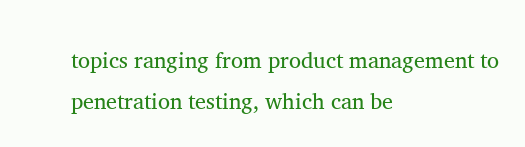topics ranging from product management to penetration testing, which can be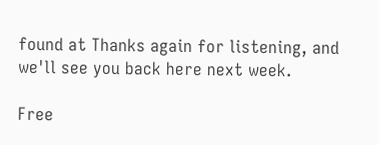found at Thanks again for listening, and we'll see you back here next week.

Free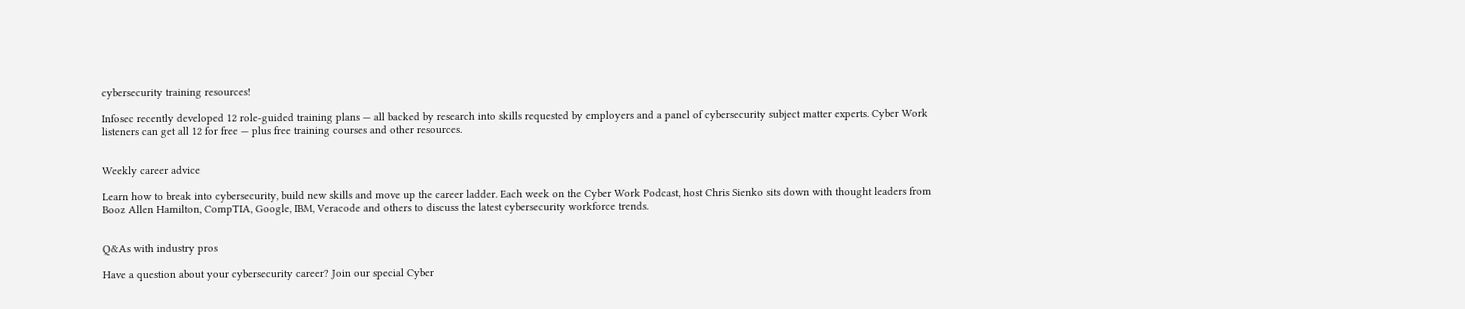cybersecurity training resources!

Infosec recently developed 12 role-guided training plans — all backed by research into skills requested by employers and a panel of cybersecurity subject matter experts. Cyber Work listeners can get all 12 for free — plus free training courses and other resources.


Weekly career advice

Learn how to break into cybersecurity, build new skills and move up the career ladder. Each week on the Cyber Work Podcast, host Chris Sienko sits down with thought leaders from Booz Allen Hamilton, CompTIA, Google, IBM, Veracode and others to discuss the latest cybersecurity workforce trends.


Q&As with industry pros

Have a question about your cybersecurity career? Join our special Cyber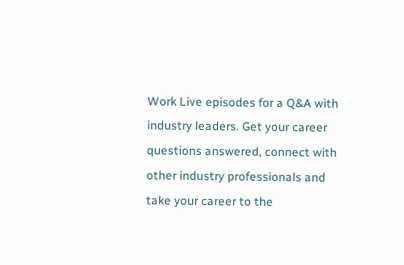Work Live episodes for a Q&A with industry leaders. Get your career questions answered, connect with other industry professionals and take your career to the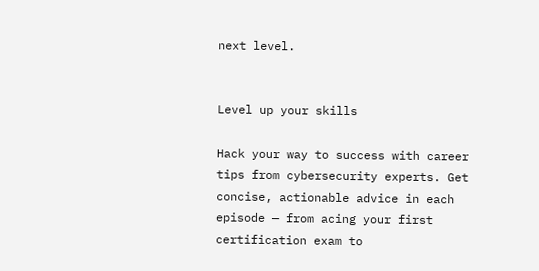next level.


Level up your skills

Hack your way to success with career tips from cybersecurity experts. Get concise, actionable advice in each episode — from acing your first certification exam to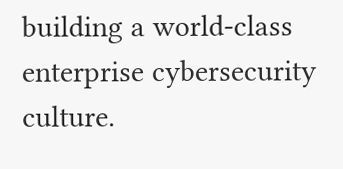building a world-class enterprise cybersecurity culture.